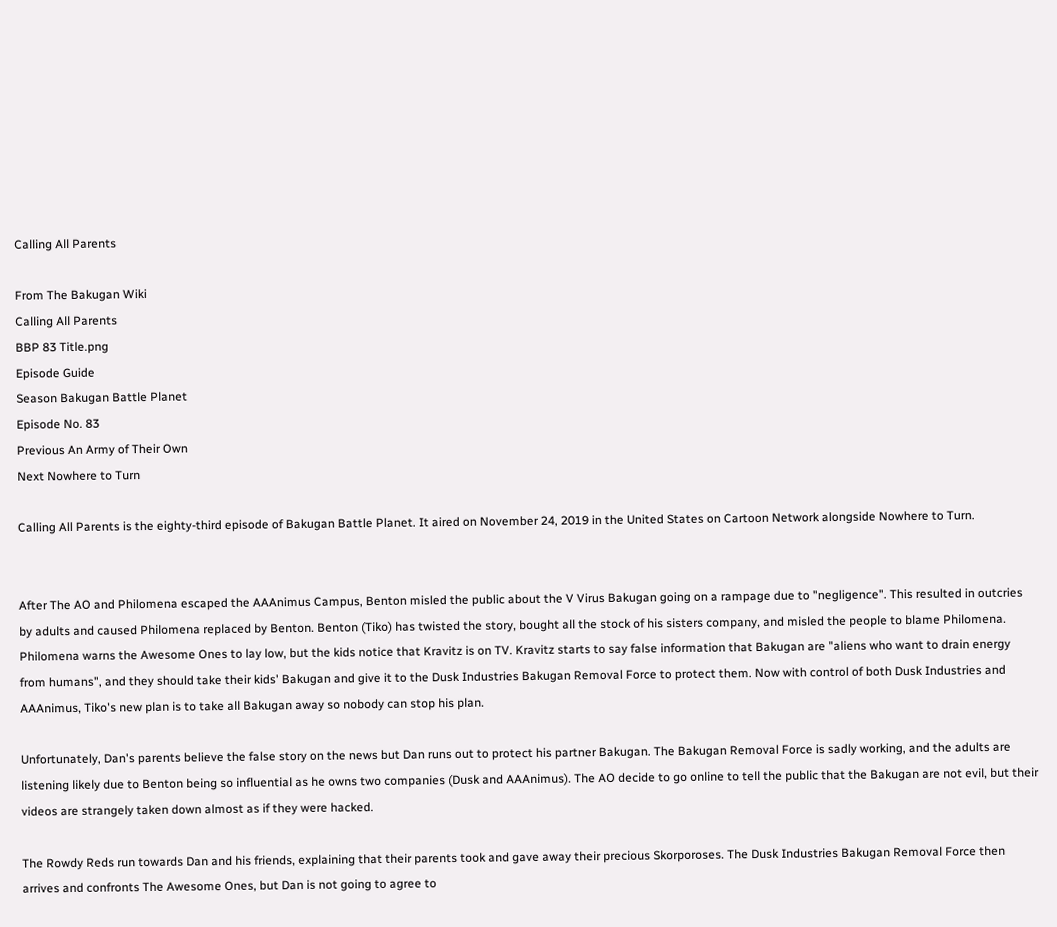Calling All Parents

From The Bakugan Wiki
Calling All Parents
BBP 83 Title.png
Episode Guide
Season Bakugan Battle Planet
Episode No. 83
Previous An Army of Their Own
Next Nowhere to Turn

Calling All Parents is the eighty-third episode of Bakugan Battle Planet. It aired on November 24, 2019 in the United States on Cartoon Network alongside Nowhere to Turn.


After The AO and Philomena escaped the AAAnimus Campus, Benton misled the public about the V Virus Bakugan going on a rampage due to "negligence". This resulted in outcries by adults and caused Philomena replaced by Benton. Benton (Tiko) has twisted the story, bought all the stock of his sisters company, and misled the people to blame Philomena. Philomena warns the Awesome Ones to lay low, but the kids notice that Kravitz is on TV. Kravitz starts to say false information that Bakugan are "aliens who want to drain energy from humans", and they should take their kids' Bakugan and give it to the Dusk Industries Bakugan Removal Force to protect them. Now with control of both Dusk Industries and AAAnimus, Tiko's new plan is to take all Bakugan away so nobody can stop his plan.

Unfortunately, Dan's parents believe the false story on the news but Dan runs out to protect his partner Bakugan. The Bakugan Removal Force is sadly working, and the adults are listening likely due to Benton being so influential as he owns two companies (Dusk and AAAnimus). The AO decide to go online to tell the public that the Bakugan are not evil, but their videos are strangely taken down almost as if they were hacked.

The Rowdy Reds run towards Dan and his friends, explaining that their parents took and gave away their precious Skorporoses. The Dusk Industries Bakugan Removal Force then arrives and confronts The Awesome Ones, but Dan is not going to agree to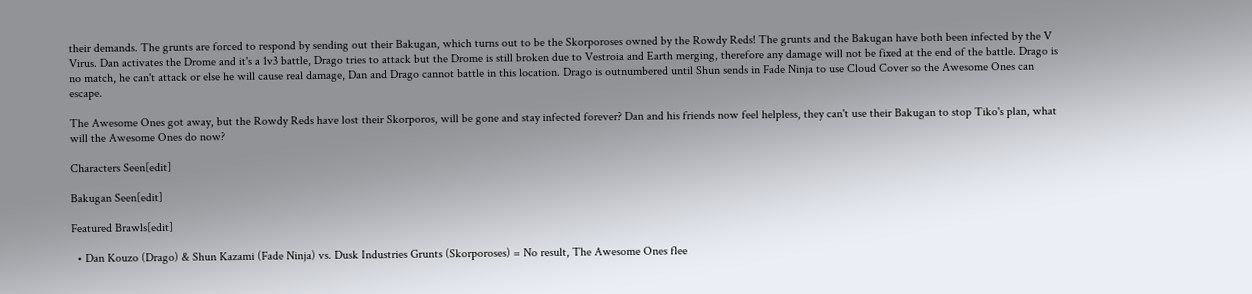their demands. The grunts are forced to respond by sending out their Bakugan, which turns out to be the Skorporoses owned by the Rowdy Reds! The grunts and the Bakugan have both been infected by the V Virus. Dan activates the Drome and it's a 1v3 battle, Drago tries to attack but the Drome is still broken due to Vestroia and Earth merging, therefore any damage will not be fixed at the end of the battle. Drago is no match, he can't attack or else he will cause real damage, Dan and Drago cannot battle in this location. Drago is outnumbered until Shun sends in Fade Ninja to use Cloud Cover so the Awesome Ones can escape.

The Awesome Ones got away, but the Rowdy Reds have lost their Skorporos, will be gone and stay infected forever? Dan and his friends now feel helpless, they can't use their Bakugan to stop Tiko's plan, what will the Awesome Ones do now?

Characters Seen[edit]

Bakugan Seen[edit]

Featured Brawls[edit]

  • Dan Kouzo (Drago) & Shun Kazami (Fade Ninja) vs. Dusk Industries Grunts (Skorporoses) = No result, The Awesome Ones flee